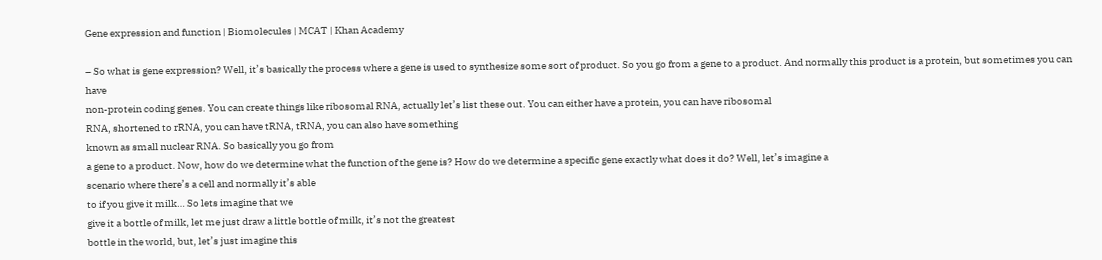Gene expression and function | Biomolecules | MCAT | Khan Academy

– So what is gene expression? Well, it’s basically the process where a gene is used to synthesize some sort of product. So you go from a gene to a product. And normally this product is a protein, but sometimes you can have
non-protein coding genes. You can create things like ribosomal RNA, actually let’s list these out. You can either have a protein, you can have ribosomal
RNA, shortened to rRNA, you can have tRNA, tRNA, you can also have something
known as small nuclear RNA. So basically you go from
a gene to a product. Now, how do we determine what the function of the gene is? How do we determine a specific gene exactly what does it do? Well, let’s imagine a
scenario where there’s a cell and normally it’s able
to if you give it milk… So lets imagine that we
give it a bottle of milk, let me just draw a little bottle of milk, it’s not the greatest
bottle in the world, but, let’s just imagine this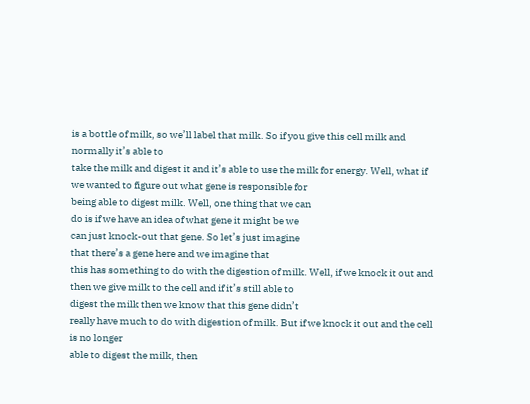is a bottle of milk, so we’ll label that milk. So if you give this cell milk and normally it’s able to
take the milk and digest it and it’s able to use the milk for energy. Well, what if we wanted to figure out what gene is responsible for
being able to digest milk. Well, one thing that we can
do is if we have an idea of what gene it might be we
can just knock-out that gene. So let’s just imagine
that there’s a gene here and we imagine that
this has something to do with the digestion of milk. Well, if we knock it out and then we give milk to the cell and if it’s still able to
digest the milk then we know that this gene didn’t
really have much to do with digestion of milk. But if we knock it out and the cell is no longer
able to digest the milk, then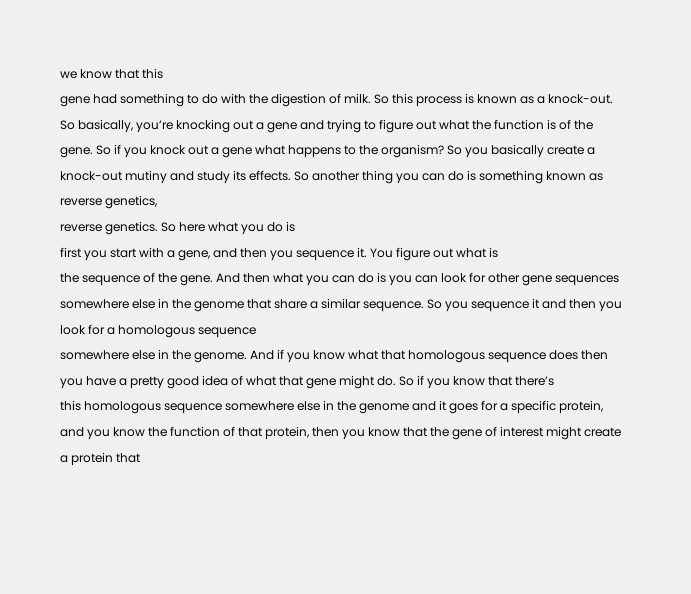we know that this
gene had something to do with the digestion of milk. So this process is known as a knock-out. So basically, you’re knocking out a gene and trying to figure out what the function is of the gene. So if you knock out a gene what happens to the organism? So you basically create a knock-out mutiny and study its effects. So another thing you can do is something known as reverse genetics,
reverse genetics. So here what you do is
first you start with a gene, and then you sequence it. You figure out what is
the sequence of the gene. And then what you can do is you can look for other gene sequences somewhere else in the genome that share a similar sequence. So you sequence it and then you look for a homologous sequence
somewhere else in the genome. And if you know what that homologous sequence does then you have a pretty good idea of what that gene might do. So if you know that there’s
this homologous sequence somewhere else in the genome and it goes for a specific protein, and you know the function of that protein, then you know that the gene of interest might create a protein that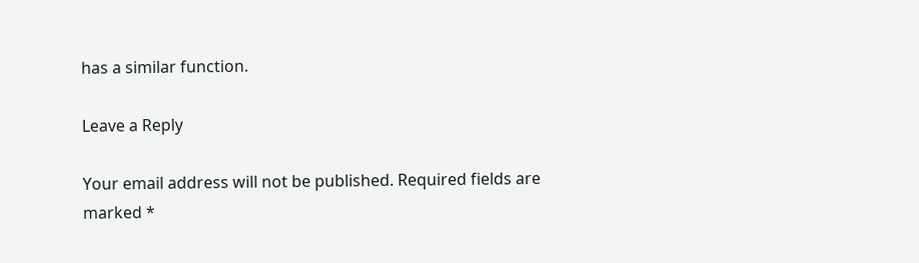has a similar function.

Leave a Reply

Your email address will not be published. Required fields are marked *